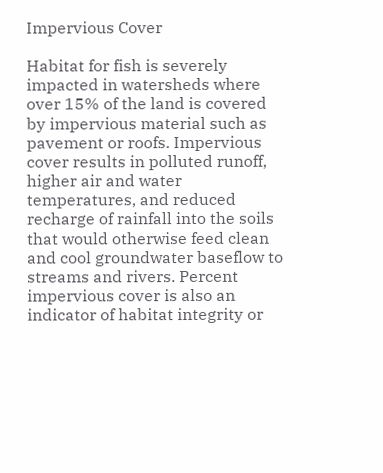Impervious Cover

Habitat for fish is severely impacted in watersheds where over 15% of the land is covered by impervious material such as pavement or roofs. Impervious cover results in polluted runoff, higher air and water temperatures, and reduced recharge of rainfall into the soils that would otherwise feed clean and cool groundwater baseflow to streams and rivers. Percent impervious cover is also an indicator of habitat integrity or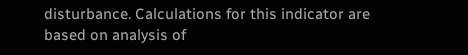disturbance. Calculations for this indicator are based on analysis of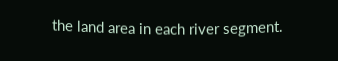the land area in each river segment.